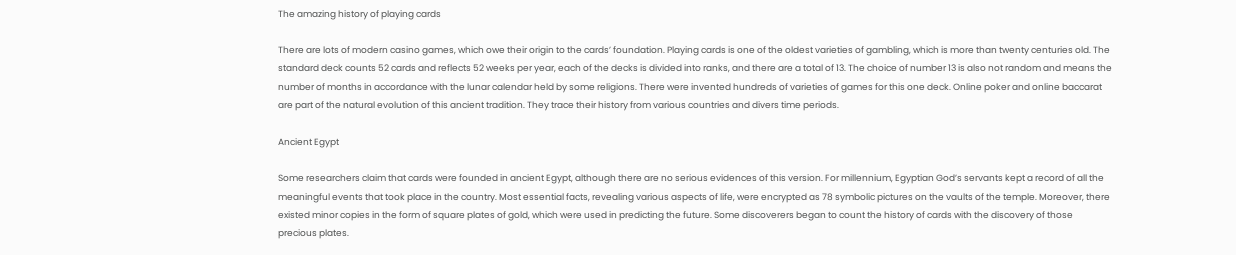The amazing history of playing cards

There are lots of modern casino games, which owe their origin to the cards’ foundation. Playing cards is one of the oldest varieties of gambling, which is more than twenty centuries old. The standard deck counts 52 cards and reflects 52 weeks per year, each of the decks is divided into ranks, and there are a total of 13. The choice of number 13 is also not random and means the number of months in accordance with the lunar calendar held by some religions. There were invented hundreds of varieties of games for this one deck. Online poker and online baccarat are part of the natural evolution of this ancient tradition. They trace their history from various countries and divers time periods.

Ancient Egypt

Some researchers claim that cards were founded in ancient Egypt, although there are no serious evidences of this version. For millennium, Egyptian God’s servants kept a record of all the meaningful events that took place in the country. Most essential facts, revealing various aspects of life, were encrypted as 78 symbolic pictures on the vaults of the temple. Moreover, there existed minor copies in the form of square plates of gold, which were used in predicting the future. Some discoverers began to count the history of cards with the discovery of those precious plates.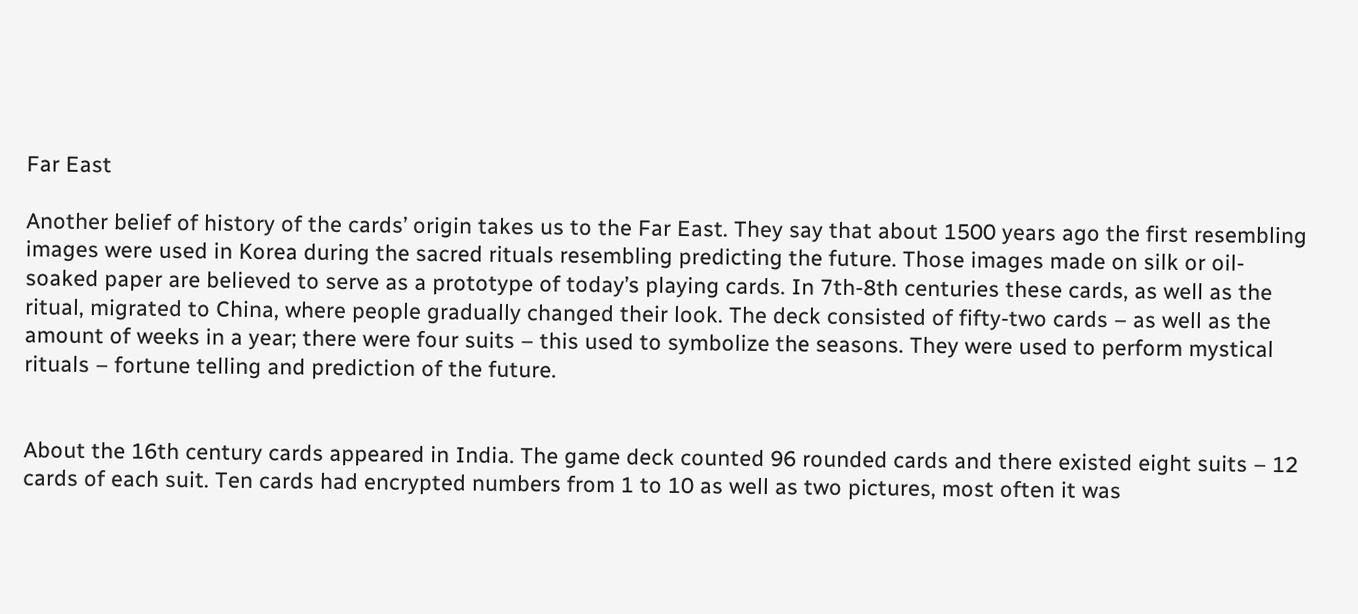Far East

Another belief of history of the cards’ origin takes us to the Far East. They say that about 1500 years ago the first resembling images were used in Korea during the sacred rituals resembling predicting the future. Those images made on silk or oil-soaked paper are believed to serve as a prototype of today’s playing cards. In 7th-8th centuries these cards, as well as the ritual, migrated to China, where people gradually changed their look. The deck consisted of fifty-two cards – as well as the amount of weeks in a year; there were four suits – this used to symbolize the seasons. They were used to perform mystical rituals – fortune telling and prediction of the future.


About the 16th century cards appeared in India. The game deck counted 96 rounded cards and there existed eight suits – 12 cards of each suit. Ten cards had encrypted numbers from 1 to 10 as well as two pictures, most often it was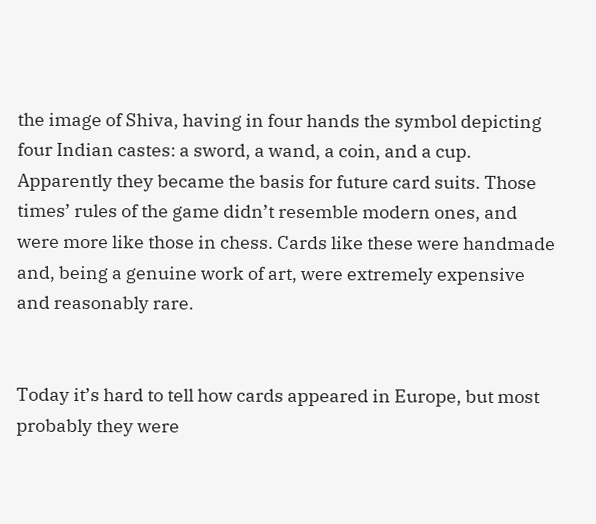the image of Shiva, having in four hands the symbol depicting four Indian castes: a sword, a wand, a coin, and a cup. Apparently they became the basis for future card suits. Those times’ rules of the game didn’t resemble modern ones, and were more like those in chess. Cards like these were handmade and, being a genuine work of art, were extremely expensive and reasonably rare.


Today it’s hard to tell how cards appeared in Europe, but most probably they were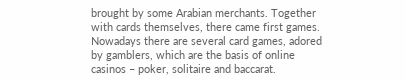brought by some Arabian merchants. Together with cards themselves, there came first games. Nowadays there are several card games, adored by gamblers, which are the basis of online casinos – poker, solitaire and baccarat.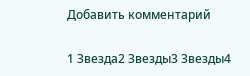Добавить комментарий

1 Звезда2 Звезды3 Звезды4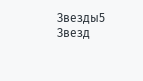Звезды5 Звезд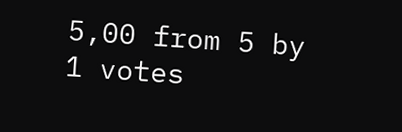5,00 from 5 by 1 votes